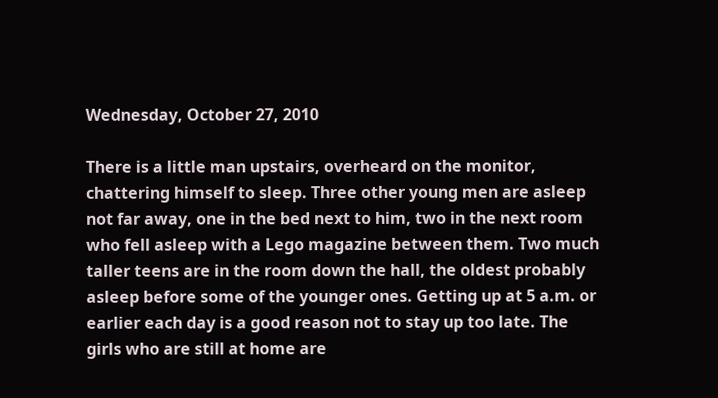Wednesday, October 27, 2010

There is a little man upstairs, overheard on the monitor, chattering himself to sleep. Three other young men are asleep not far away, one in the bed next to him, two in the next room who fell asleep with a Lego magazine between them. Two much taller teens are in the room down the hall, the oldest probably asleep before some of the younger ones. Getting up at 5 a.m. or earlier each day is a good reason not to stay up too late. The girls who are still at home are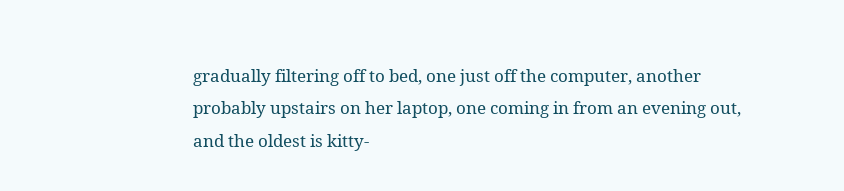gradually filtering off to bed, one just off the computer, another probably upstairs on her laptop, one coming in from an evening out, and the oldest is kitty-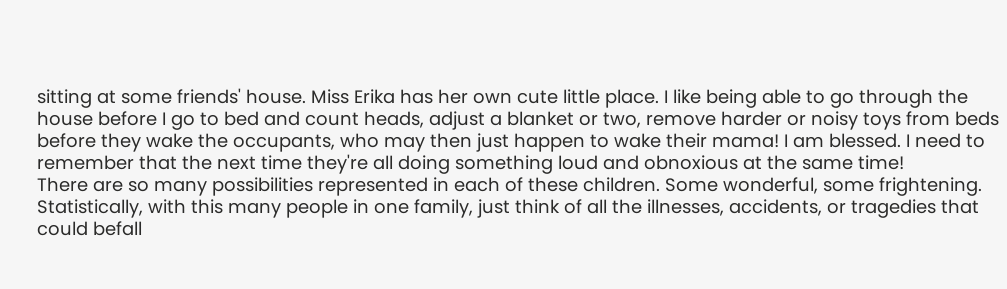sitting at some friends' house. Miss Erika has her own cute little place. I like being able to go through the house before I go to bed and count heads, adjust a blanket or two, remove harder or noisy toys from beds before they wake the occupants, who may then just happen to wake their mama! I am blessed. I need to remember that the next time they're all doing something loud and obnoxious at the same time!
There are so many possibilities represented in each of these children. Some wonderful, some frightening. Statistically, with this many people in one family, just think of all the illnesses, accidents, or tragedies that could befall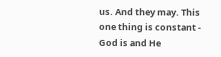us. And they may. This one thing is constant - God is and He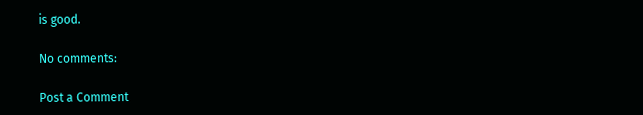is good.

No comments:

Post a Comment